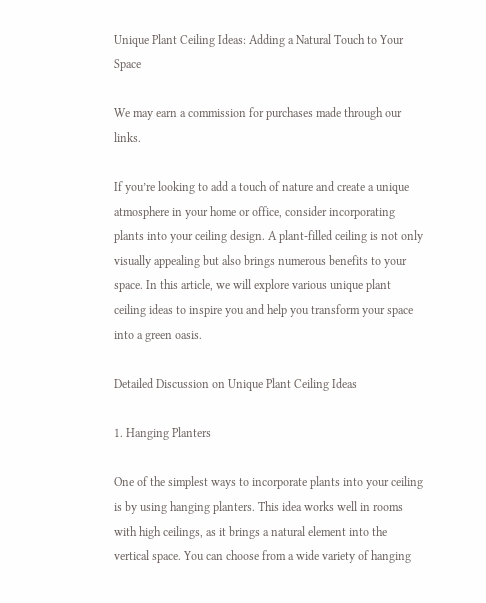Unique Plant Ceiling Ideas: Adding a Natural Touch to Your Space

We may earn a commission for purchases made through our links.

If you’re looking to add a touch of nature and create a unique atmosphere in your home or office, consider incorporating plants into your ceiling design. A plant-filled ceiling is not only visually appealing but also brings numerous benefits to your space. In this article, we will explore various unique plant ceiling ideas to inspire you and help you transform your space into a green oasis.

Detailed Discussion on Unique Plant Ceiling Ideas

1. Hanging Planters

One of the simplest ways to incorporate plants into your ceiling is by using hanging planters. This idea works well in rooms with high ceilings, as it brings a natural element into the vertical space. You can choose from a wide variety of hanging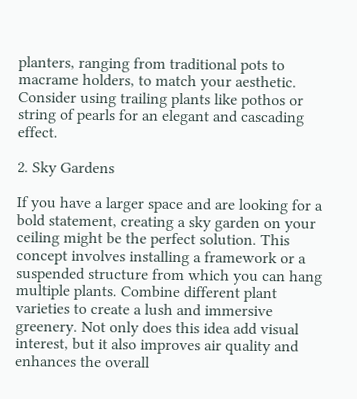planters, ranging from traditional pots to macrame holders, to match your aesthetic. Consider using trailing plants like pothos or string of pearls for an elegant and cascading effect.

2. Sky Gardens

If you have a larger space and are looking for a bold statement, creating a sky garden on your ceiling might be the perfect solution. This concept involves installing a framework or a suspended structure from which you can hang multiple plants. Combine different plant varieties to create a lush and immersive greenery. Not only does this idea add visual interest, but it also improves air quality and enhances the overall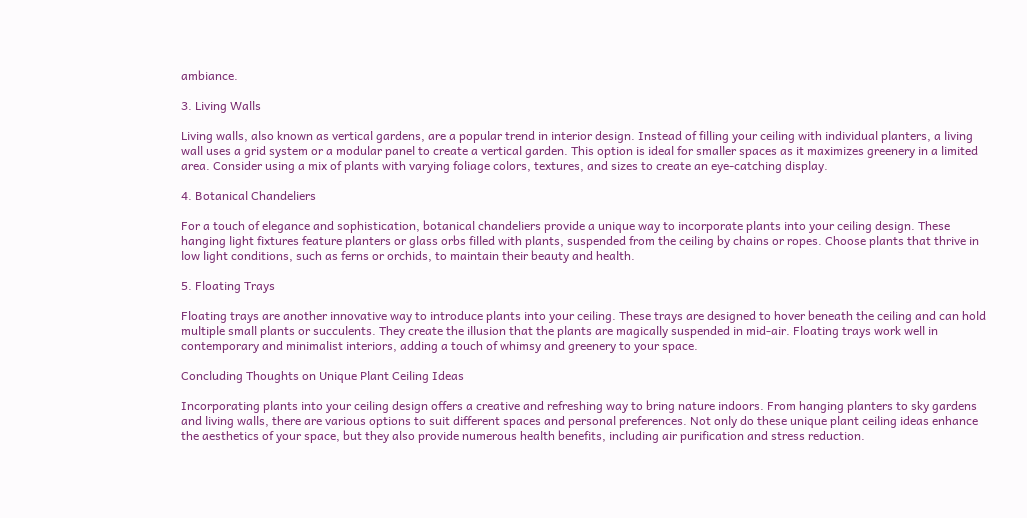ambiance.

3. Living Walls

Living walls, also known as vertical gardens, are a popular trend in interior design. Instead of filling your ceiling with individual planters, a living wall uses a grid system or a modular panel to create a vertical garden. This option is ideal for smaller spaces as it maximizes greenery in a limited area. Consider using a mix of plants with varying foliage colors, textures, and sizes to create an eye-catching display.

4. Botanical Chandeliers

For a touch of elegance and sophistication, botanical chandeliers provide a unique way to incorporate plants into your ceiling design. These hanging light fixtures feature planters or glass orbs filled with plants, suspended from the ceiling by chains or ropes. Choose plants that thrive in low light conditions, such as ferns or orchids, to maintain their beauty and health.

5. Floating Trays

Floating trays are another innovative way to introduce plants into your ceiling. These trays are designed to hover beneath the ceiling and can hold multiple small plants or succulents. They create the illusion that the plants are magically suspended in mid-air. Floating trays work well in contemporary and minimalist interiors, adding a touch of whimsy and greenery to your space.

Concluding Thoughts on Unique Plant Ceiling Ideas

Incorporating plants into your ceiling design offers a creative and refreshing way to bring nature indoors. From hanging planters to sky gardens and living walls, there are various options to suit different spaces and personal preferences. Not only do these unique plant ceiling ideas enhance the aesthetics of your space, but they also provide numerous health benefits, including air purification and stress reduction.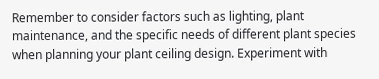Remember to consider factors such as lighting, plant maintenance, and the specific needs of different plant species when planning your plant ceiling design. Experiment with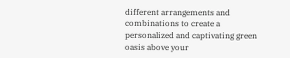different arrangements and combinations to create a personalized and captivating green oasis above your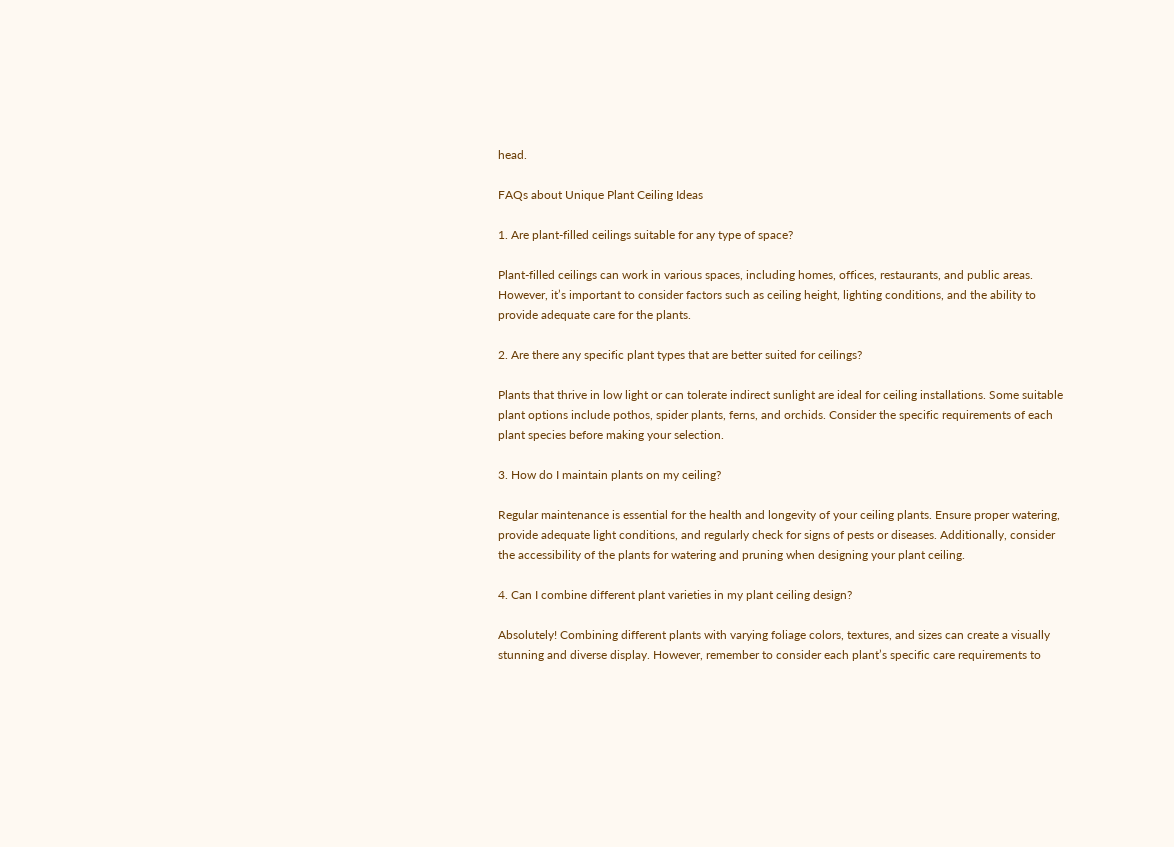head.

FAQs about Unique Plant Ceiling Ideas

1. Are plant-filled ceilings suitable for any type of space?

Plant-filled ceilings can work in various spaces, including homes, offices, restaurants, and public areas. However, it’s important to consider factors such as ceiling height, lighting conditions, and the ability to provide adequate care for the plants.

2. Are there any specific plant types that are better suited for ceilings?

Plants that thrive in low light or can tolerate indirect sunlight are ideal for ceiling installations. Some suitable plant options include pothos, spider plants, ferns, and orchids. Consider the specific requirements of each plant species before making your selection.

3. How do I maintain plants on my ceiling?

Regular maintenance is essential for the health and longevity of your ceiling plants. Ensure proper watering, provide adequate light conditions, and regularly check for signs of pests or diseases. Additionally, consider the accessibility of the plants for watering and pruning when designing your plant ceiling.

4. Can I combine different plant varieties in my plant ceiling design?

Absolutely! Combining different plants with varying foliage colors, textures, and sizes can create a visually stunning and diverse display. However, remember to consider each plant’s specific care requirements to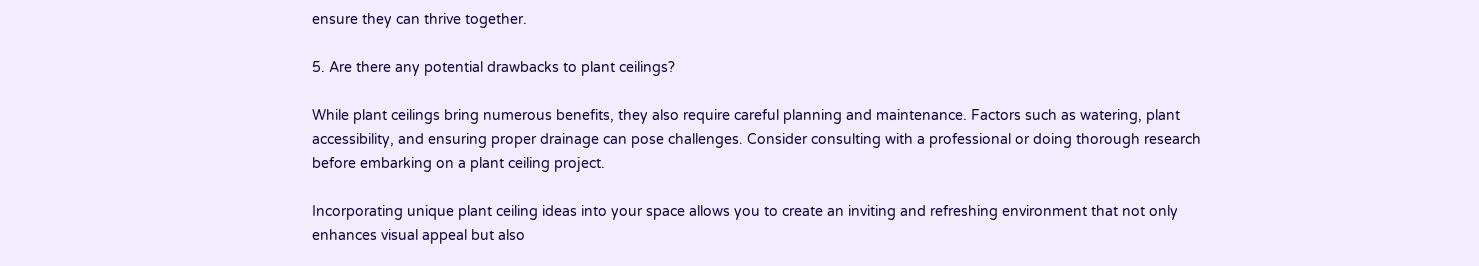ensure they can thrive together.

5. Are there any potential drawbacks to plant ceilings?

While plant ceilings bring numerous benefits, they also require careful planning and maintenance. Factors such as watering, plant accessibility, and ensuring proper drainage can pose challenges. Consider consulting with a professional or doing thorough research before embarking on a plant ceiling project.

Incorporating unique plant ceiling ideas into your space allows you to create an inviting and refreshing environment that not only enhances visual appeal but also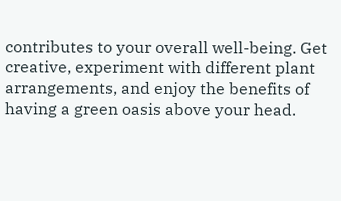contributes to your overall well-being. Get creative, experiment with different plant arrangements, and enjoy the benefits of having a green oasis above your head.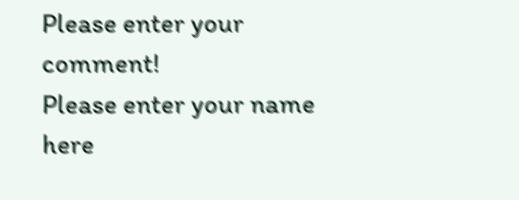Please enter your comment!
Please enter your name here